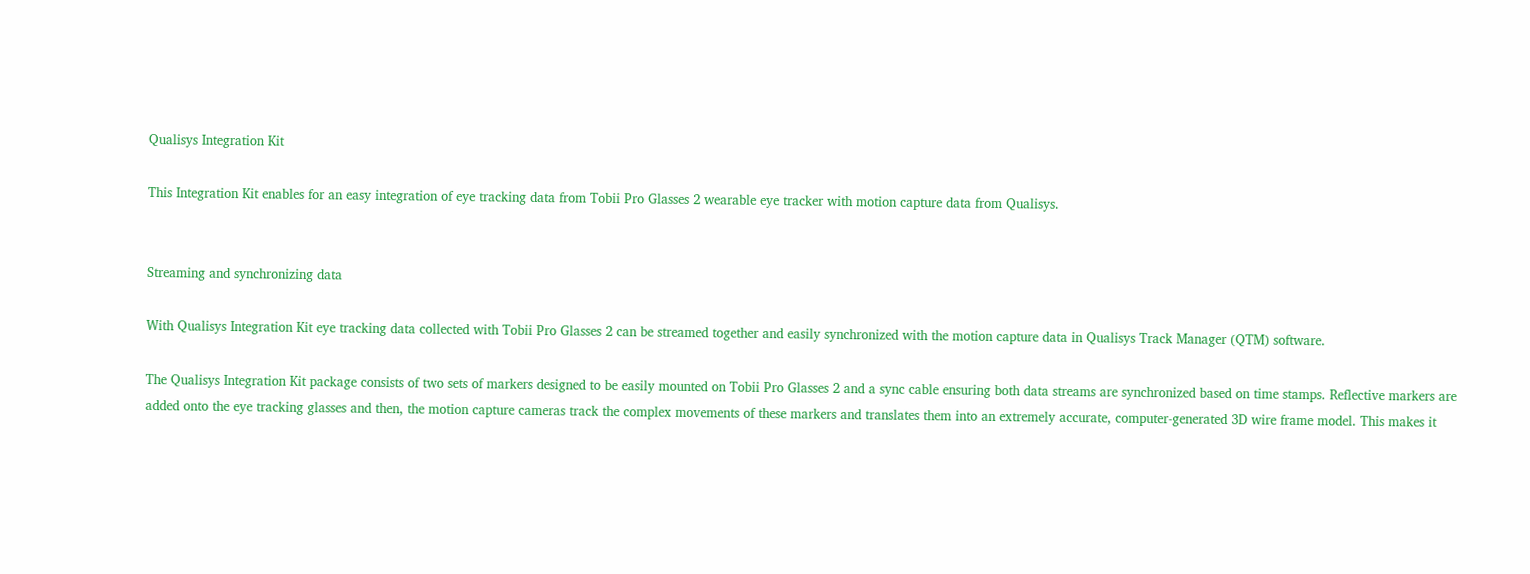Qualisys Integration Kit

This Integration Kit enables for an easy integration of eye tracking data from Tobii Pro Glasses 2 wearable eye tracker with motion capture data from Qualisys.


Streaming and synchronizing data

With Qualisys Integration Kit eye tracking data collected with Tobii Pro Glasses 2 can be streamed together and easily synchronized with the motion capture data in Qualisys Track Manager (QTM) software.

The Qualisys Integration Kit package consists of two sets of markers designed to be easily mounted on Tobii Pro Glasses 2 and a sync cable ensuring both data streams are synchronized based on time stamps. Reflective markers are added onto the eye tracking glasses and then, the motion capture cameras track the complex movements of these markers and translates them into an extremely accurate, computer-generated 3D wire frame model. This makes it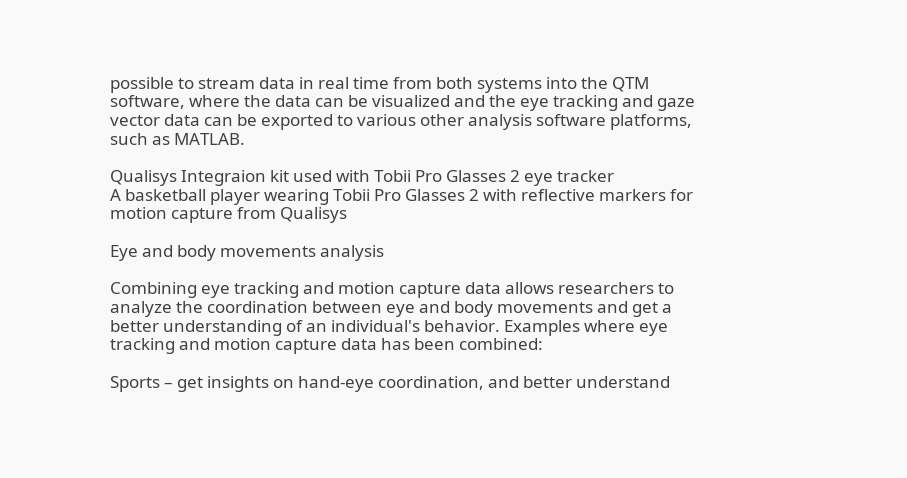possible to stream data in real time from both systems into the QTM software, where the data can be visualized and the eye tracking and gaze vector data can be exported to various other analysis software platforms, such as MATLAB.

Qualisys Integraion kit used with Tobii Pro Glasses 2 eye tracker
A basketball player wearing Tobii Pro Glasses 2 with reflective markers for motion capture from Qualisys

Eye and body movements analysis

Combining eye tracking and motion capture data allows researchers to analyze the coordination between eye and body movements and get a better understanding of an individual's behavior. Examples where eye tracking and motion capture data has been combined:

Sports – get insights on hand-eye coordination, and better understand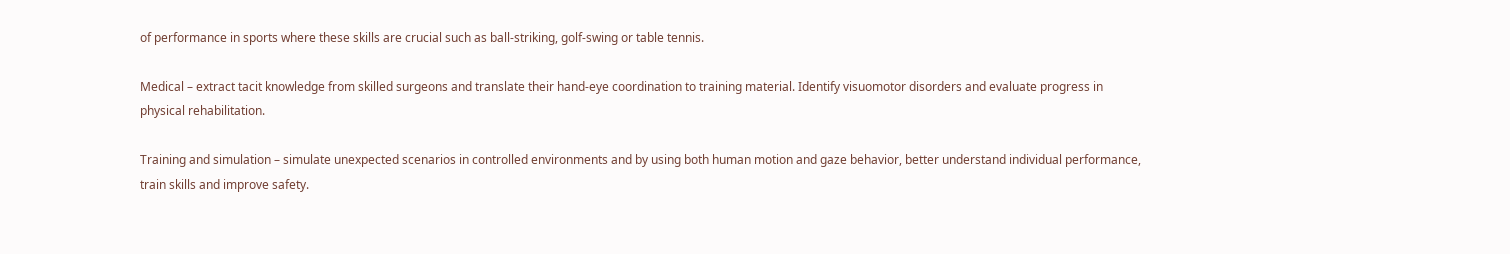of performance in sports where these skills are crucial such as ball-striking, golf-swing or table tennis.

Medical – extract tacit knowledge from skilled surgeons and translate their hand-eye coordination to training material. Identify visuomotor disorders and evaluate progress in physical rehabilitation.

Training and simulation – simulate unexpected scenarios in controlled environments and by using both human motion and gaze behavior, better understand individual performance, train skills and improve safety.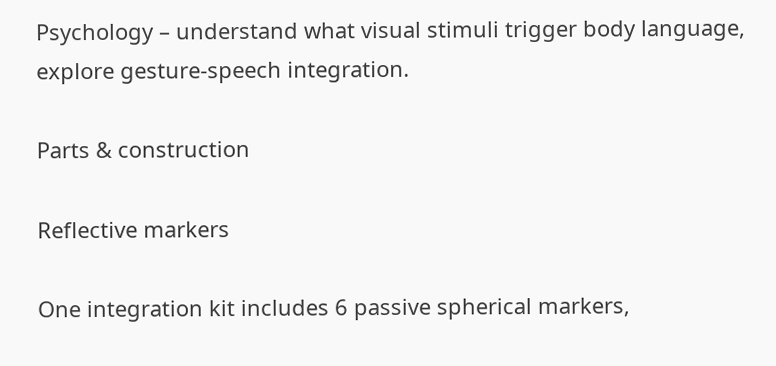Psychology – understand what visual stimuli trigger body language, explore gesture-speech integration.

Parts & construction

Reflective markers

One integration kit includes 6 passive spherical markers,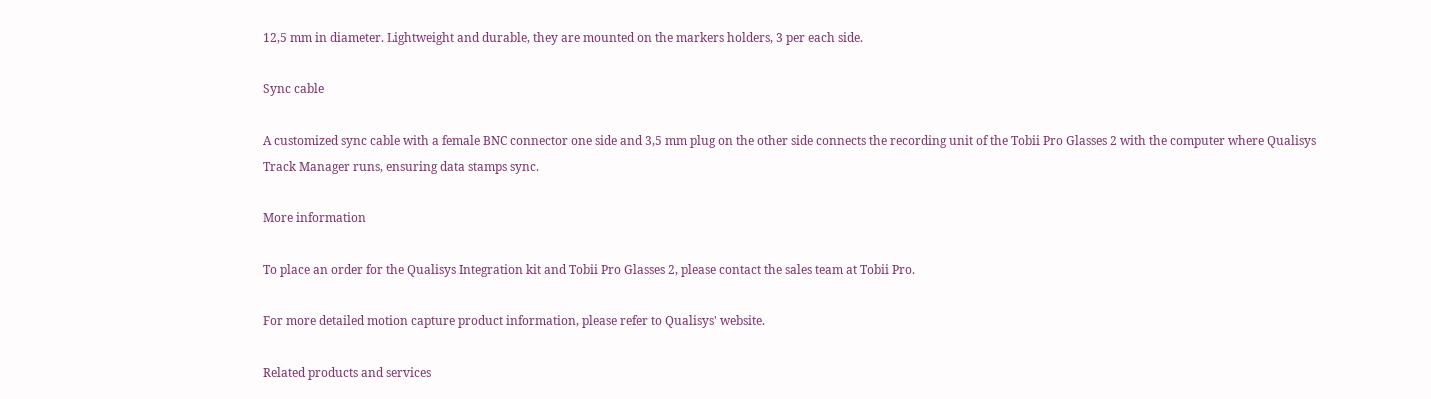12,5 mm in diameter. Lightweight and durable, they are mounted on the markers holders, 3 per each side.

Sync cable

A customized sync cable with a female BNC connector one side and 3,5 mm plug on the other side connects the recording unit of the Tobii Pro Glasses 2 with the computer where Qualisys Track Manager runs, ensuring data stamps sync.

More information

To place an order for the Qualisys Integration kit and Tobii Pro Glasses 2, please contact the sales team at Tobii Pro.

For more detailed motion capture product information, please refer to Qualisys' website.

Related products and services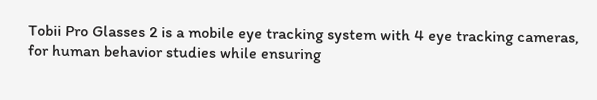Tobii Pro Glasses 2 is a mobile eye tracking system with 4 eye tracking cameras, for human behavior studies while ensuring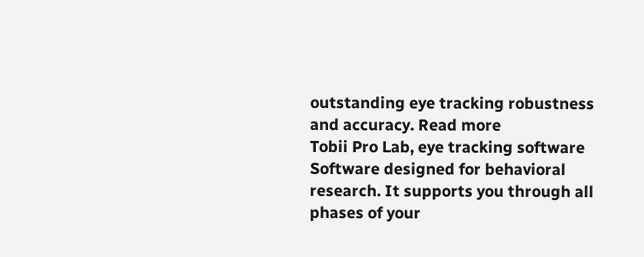outstanding eye tracking robustness and accuracy. Read more
Tobii Pro Lab, eye tracking software
Software designed for behavioral research. It supports you through all phases of your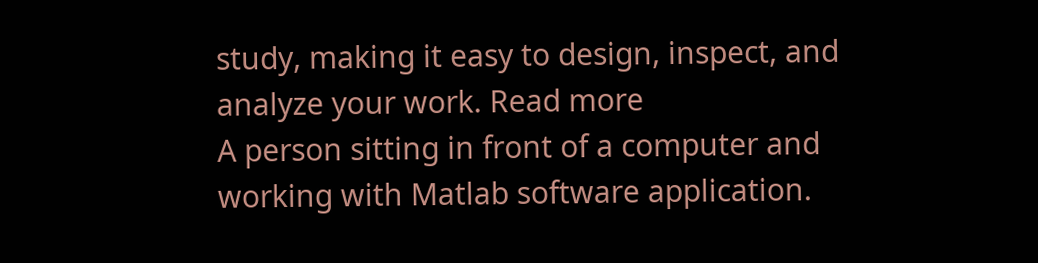study, making it easy to design, inspect, and analyze your work. Read more
A person sitting in front of a computer and working with Matlab software application.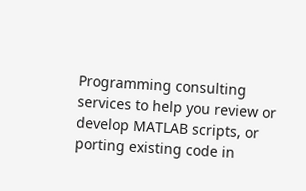Programming consulting services to help you review or develop MATLAB scripts, or porting existing code in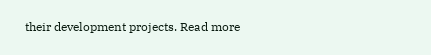their development projects. Read more